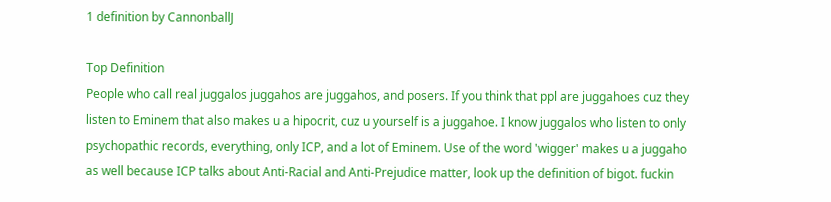1 definition by CannonballJ

Top Definition
People who call real juggalos juggahos are juggahos, and posers. If you think that ppl are juggahoes cuz they listen to Eminem that also makes u a hipocrit, cuz u yourself is a juggahoe. I know juggalos who listen to only psychopathic records, everything, only ICP, and a lot of Eminem. Use of the word 'wigger' makes u a juggaho as well because ICP talks about Anti-Racial and Anti-Prejudice matter, look up the definition of bigot. fuckin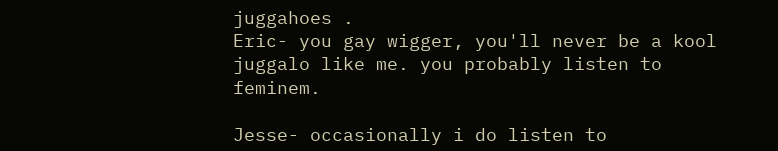juggahoes .
Eric- you gay wigger, you'll never be a kool juggalo like me. you probably listen to feminem.

Jesse- occasionally i do listen to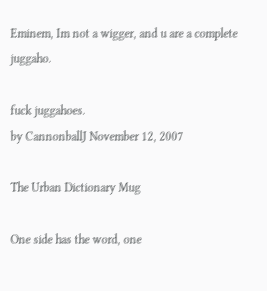Eminem, Im not a wigger, and u are a complete juggaho.

fuck juggahoes.
by CannonballJ November 12, 2007

The Urban Dictionary Mug

One side has the word, one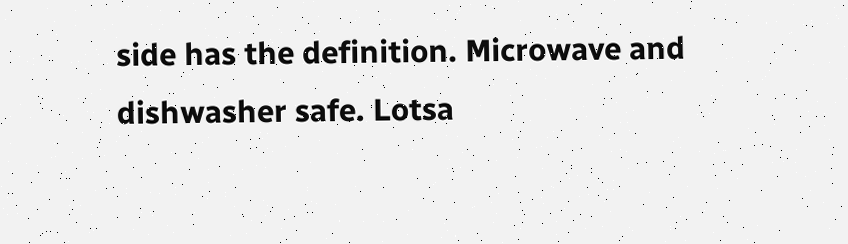side has the definition. Microwave and dishwasher safe. Lotsa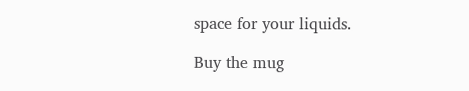space for your liquids.

Buy the mug